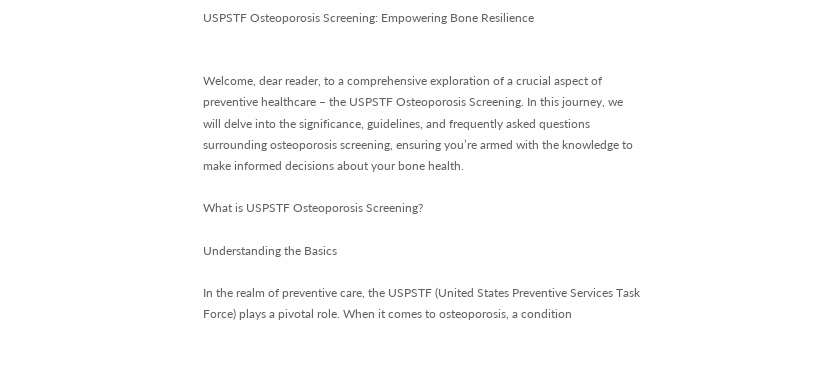USPSTF Osteoporosis Screening: Empowering Bone Resilience


Welcome, dear reader, to a comprehensive exploration of a crucial aspect of preventive healthcare – the USPSTF Osteoporosis Screening. In this journey, we will delve into the significance, guidelines, and frequently asked questions surrounding osteoporosis screening, ensuring you’re armed with the knowledge to make informed decisions about your bone health.

What is USPSTF Osteoporosis Screening?

Understanding the Basics

In the realm of preventive care, the USPSTF (United States Preventive Services Task Force) plays a pivotal role. When it comes to osteoporosis, a condition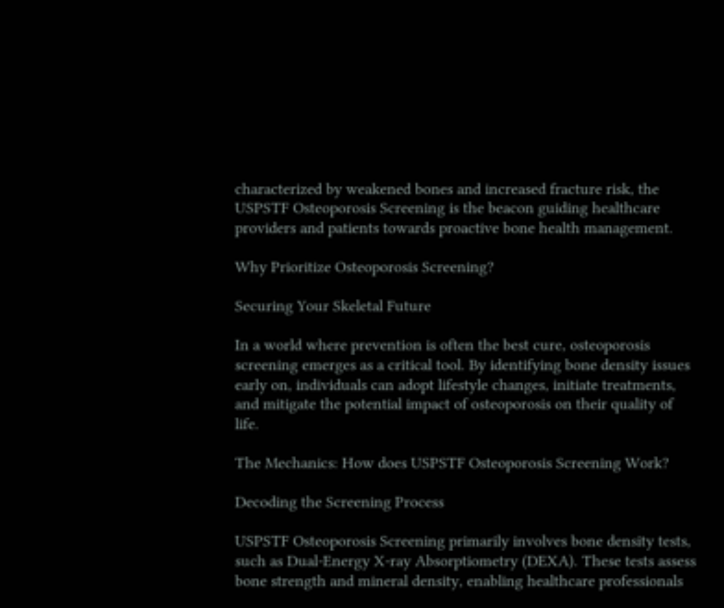characterized by weakened bones and increased fracture risk, the USPSTF Osteoporosis Screening is the beacon guiding healthcare providers and patients towards proactive bone health management.

Why Prioritize Osteoporosis Screening?

Securing Your Skeletal Future

In a world where prevention is often the best cure, osteoporosis screening emerges as a critical tool. By identifying bone density issues early on, individuals can adopt lifestyle changes, initiate treatments, and mitigate the potential impact of osteoporosis on their quality of life.

The Mechanics: How does USPSTF Osteoporosis Screening Work?

Decoding the Screening Process

USPSTF Osteoporosis Screening primarily involves bone density tests, such as Dual-Energy X-ray Absorptiometry (DEXA). These tests assess bone strength and mineral density, enabling healthcare professionals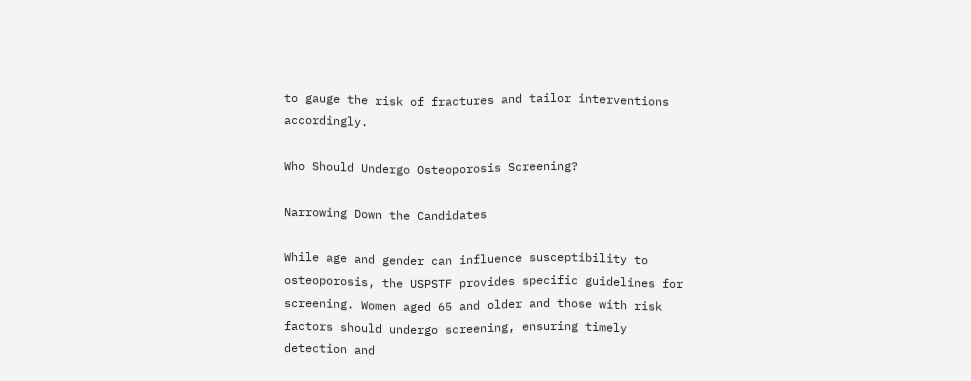to gauge the risk of fractures and tailor interventions accordingly.

Who Should Undergo Osteoporosis Screening?

Narrowing Down the Candidates

While age and gender can influence susceptibility to osteoporosis, the USPSTF provides specific guidelines for screening. Women aged 65 and older and those with risk factors should undergo screening, ensuring timely detection and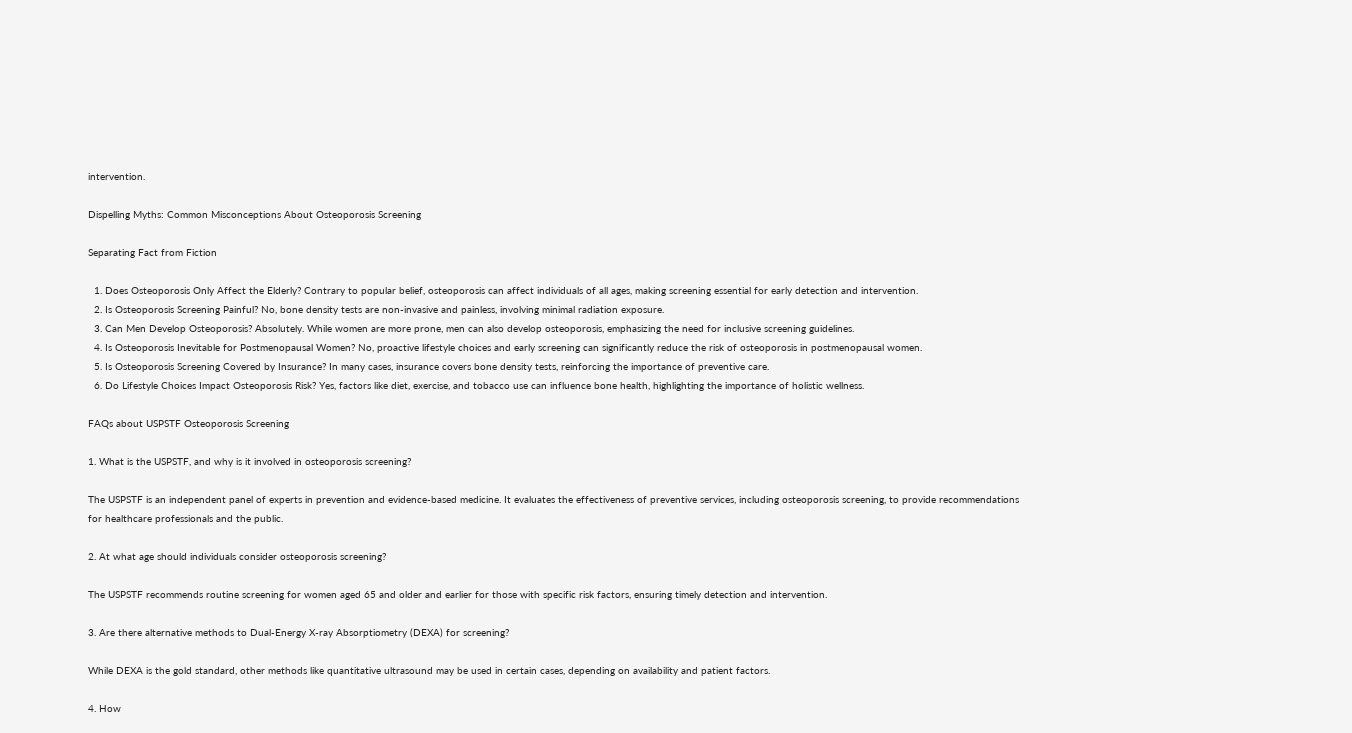intervention.

Dispelling Myths: Common Misconceptions About Osteoporosis Screening

Separating Fact from Fiction

  1. Does Osteoporosis Only Affect the Elderly? Contrary to popular belief, osteoporosis can affect individuals of all ages, making screening essential for early detection and intervention.
  2. Is Osteoporosis Screening Painful? No, bone density tests are non-invasive and painless, involving minimal radiation exposure.
  3. Can Men Develop Osteoporosis? Absolutely. While women are more prone, men can also develop osteoporosis, emphasizing the need for inclusive screening guidelines.
  4. Is Osteoporosis Inevitable for Postmenopausal Women? No, proactive lifestyle choices and early screening can significantly reduce the risk of osteoporosis in postmenopausal women.
  5. Is Osteoporosis Screening Covered by Insurance? In many cases, insurance covers bone density tests, reinforcing the importance of preventive care.
  6. Do Lifestyle Choices Impact Osteoporosis Risk? Yes, factors like diet, exercise, and tobacco use can influence bone health, highlighting the importance of holistic wellness.

FAQs about USPSTF Osteoporosis Screening

1. What is the USPSTF, and why is it involved in osteoporosis screening?

The USPSTF is an independent panel of experts in prevention and evidence-based medicine. It evaluates the effectiveness of preventive services, including osteoporosis screening, to provide recommendations for healthcare professionals and the public.

2. At what age should individuals consider osteoporosis screening?

The USPSTF recommends routine screening for women aged 65 and older and earlier for those with specific risk factors, ensuring timely detection and intervention.

3. Are there alternative methods to Dual-Energy X-ray Absorptiometry (DEXA) for screening?

While DEXA is the gold standard, other methods like quantitative ultrasound may be used in certain cases, depending on availability and patient factors.

4. How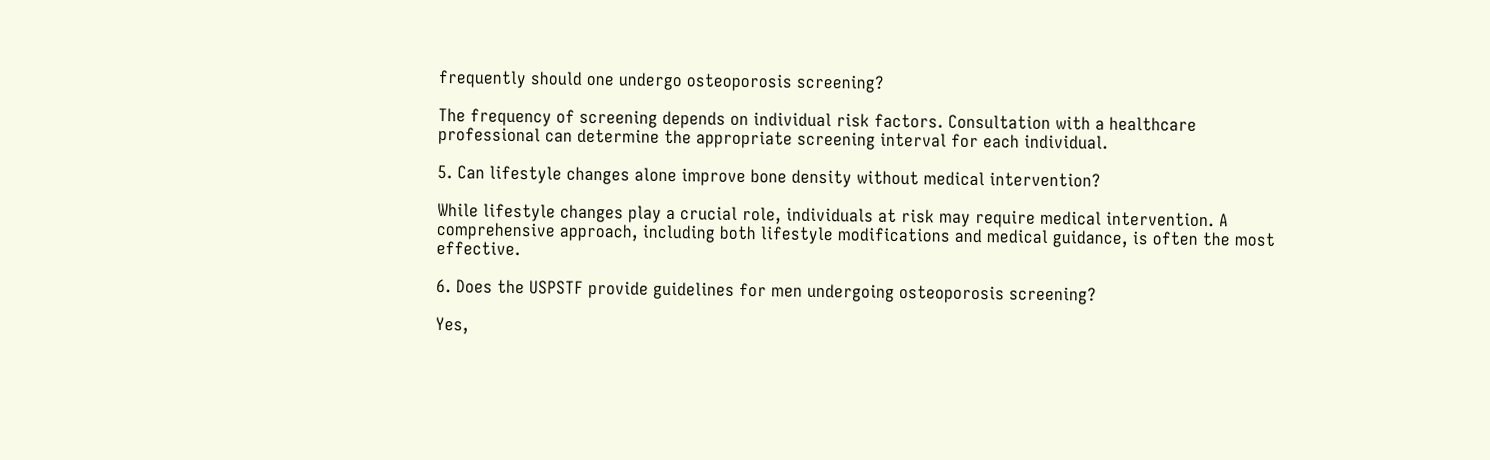frequently should one undergo osteoporosis screening?

The frequency of screening depends on individual risk factors. Consultation with a healthcare professional can determine the appropriate screening interval for each individual.

5. Can lifestyle changes alone improve bone density without medical intervention?

While lifestyle changes play a crucial role, individuals at risk may require medical intervention. A comprehensive approach, including both lifestyle modifications and medical guidance, is often the most effective.

6. Does the USPSTF provide guidelines for men undergoing osteoporosis screening?

Yes,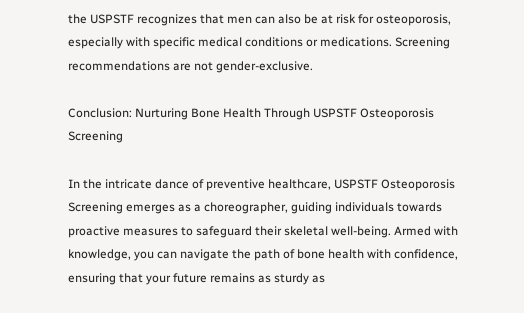the USPSTF recognizes that men can also be at risk for osteoporosis, especially with specific medical conditions or medications. Screening recommendations are not gender-exclusive.

Conclusion: Nurturing Bone Health Through USPSTF Osteoporosis Screening

In the intricate dance of preventive healthcare, USPSTF Osteoporosis Screening emerges as a choreographer, guiding individuals towards proactive measures to safeguard their skeletal well-being. Armed with knowledge, you can navigate the path of bone health with confidence, ensuring that your future remains as sturdy as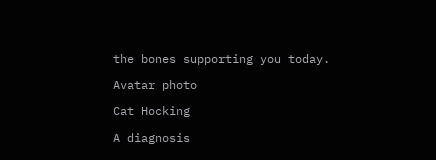the bones supporting you today.

Avatar photo

Cat Hocking

A diagnosis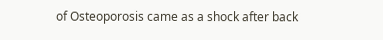of Osteoporosis came as a shock after back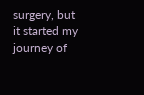surgery, but it started my journey of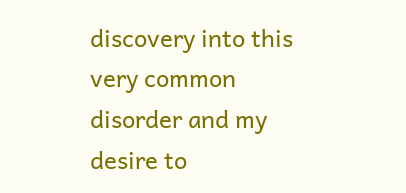discovery into this very common disorder and my desire to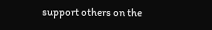support others on the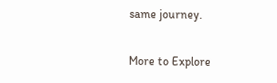same journey.

More to Explore